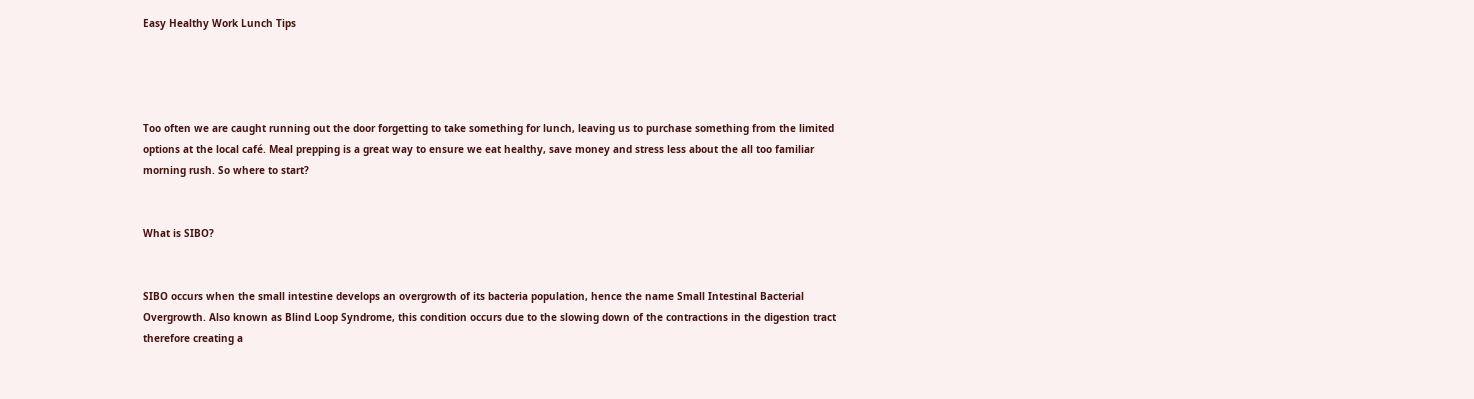Easy Healthy Work Lunch Tips




Too often we are caught running out the door forgetting to take something for lunch, leaving us to purchase something from the limited options at the local café. Meal prepping is a great way to ensure we eat healthy, save money and stress less about the all too familiar morning rush. So where to start?


What is SIBO?


SIBO occurs when the small intestine develops an overgrowth of its bacteria population, hence the name Small Intestinal Bacterial Overgrowth. Also known as Blind Loop Syndrome, this condition occurs due to the slowing down of the contractions in the digestion tract therefore creating a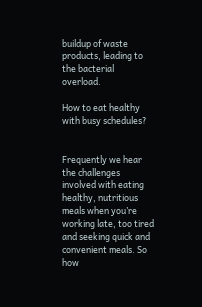buildup of waste products, leading to the bacterial overload.

How to eat healthy with busy schedules?


Frequently we hear the challenges involved with eating healthy, nutritious meals when you’re working late, too tired and seeking quick and convenient meals. So how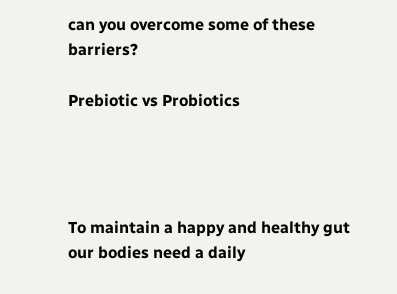can you overcome some of these barriers?

Prebiotic vs Probiotics




To maintain a happy and healthy gut our bodies need a daily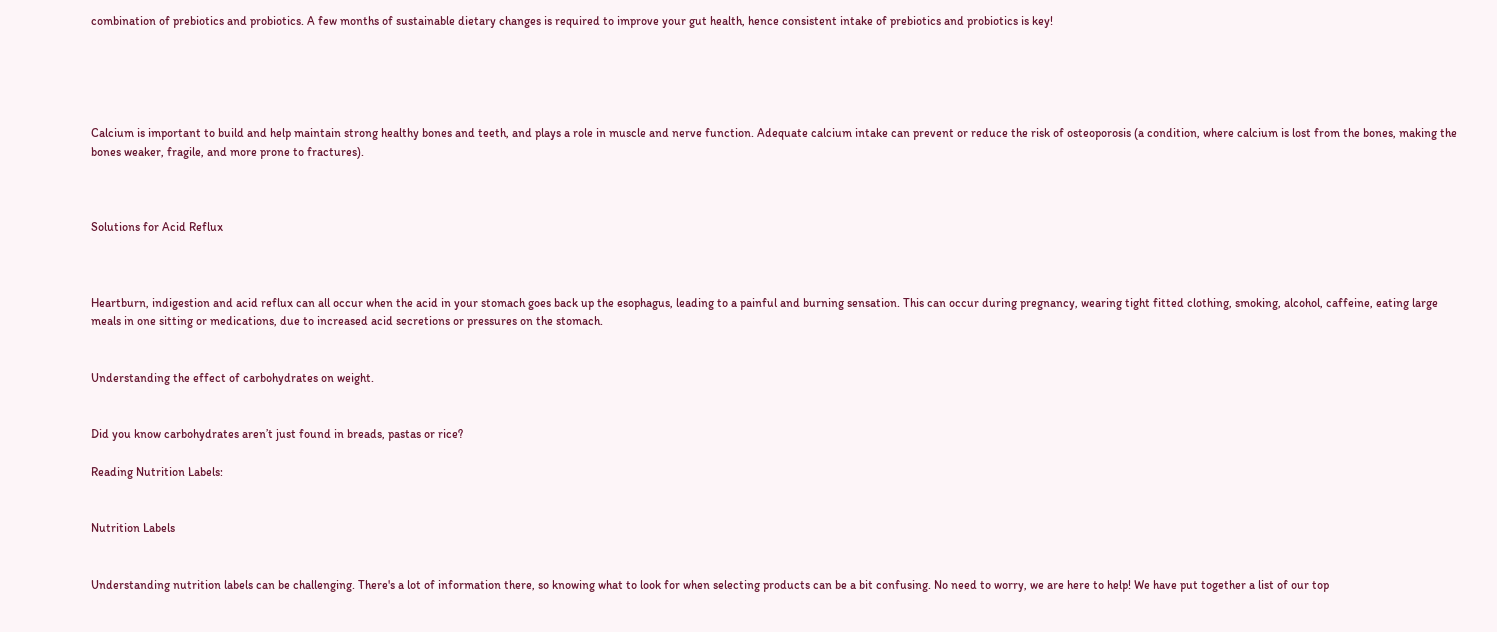combination of prebiotics and probiotics. A few months of sustainable dietary changes is required to improve your gut health, hence consistent intake of prebiotics and probiotics is key!





Calcium is important to build and help maintain strong healthy bones and teeth, and plays a role in muscle and nerve function. Adequate calcium intake can prevent or reduce the risk of osteoporosis (a condition, where calcium is lost from the bones, making the bones weaker, fragile, and more prone to fractures).



Solutions for Acid Reflux



Heartburn, indigestion and acid reflux can all occur when the acid in your stomach goes back up the esophagus, leading to a painful and burning sensation. This can occur during pregnancy, wearing tight fitted clothing, smoking, alcohol, caffeine, eating large meals in one sitting or medications, due to increased acid secretions or pressures on the stomach.


Understanding the effect of carbohydrates on weight.


Did you know carbohydrates aren’t just found in breads, pastas or rice?

Reading Nutrition Labels:


Nutrition Labels


Understanding nutrition labels can be challenging. There's a lot of information there, so knowing what to look for when selecting products can be a bit confusing. No need to worry, we are here to help! We have put together a list of our top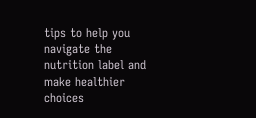tips to help you navigate the nutrition label and make healthier choices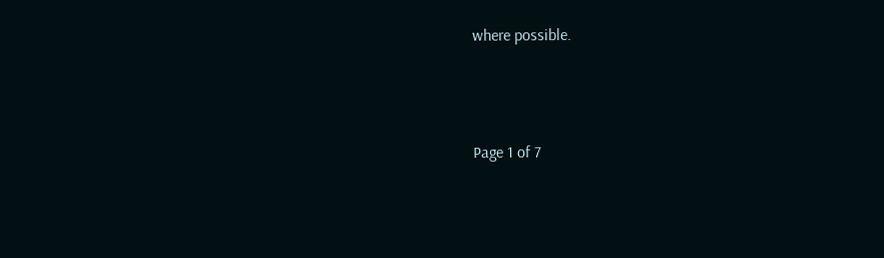where possible.





Page 1 of 7